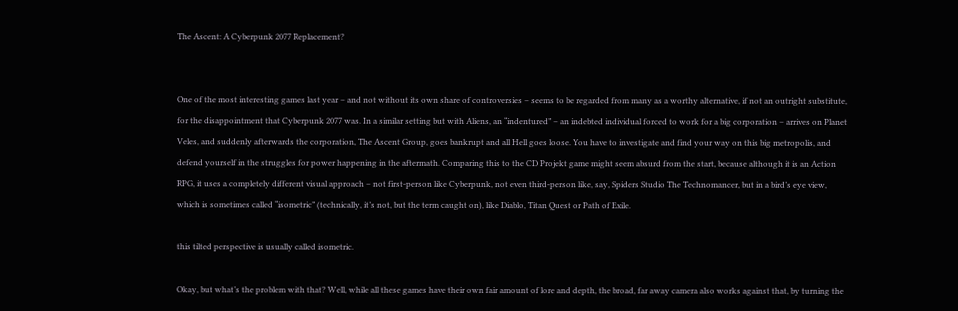The Ascent: A Cyberpunk 2077 Replacement?


One of the most interesting games last year – and not without its own share of controversies – seems to be regarded from many as a worthy alternative, if not an outright substitute, for the disappointment that Cyberpunk 2077 was. In a similar setting but with Aliens, an “indentured” – an indebted individual forced to work for a big corporation – arrives on Planet Veles, and suddenly afterwards the corporation, The Ascent Group, goes bankrupt and all Hell goes loose. You have to investigate and find your way on this big metropolis, and defend yourself in the struggles for power happening in the aftermath. Comparing this to the CD Projekt game might seem absurd from the start, because although it is an Action RPG, it uses a completely different visual approach – not first-person like Cyberpunk, not even third-person like, say, Spiders Studio The Technomancer, but in a bird’s eye view, which is sometimes called “isometric” (technically, it’s not, but the term caught on), like Diablo, Titan Quest or Path of Exile.

this tilted perspective is usually called isometric.

Okay, but what’s the problem with that? Well, while all these games have their own fair amount of lore and depth, the broad, far away camera also works against that, by turning the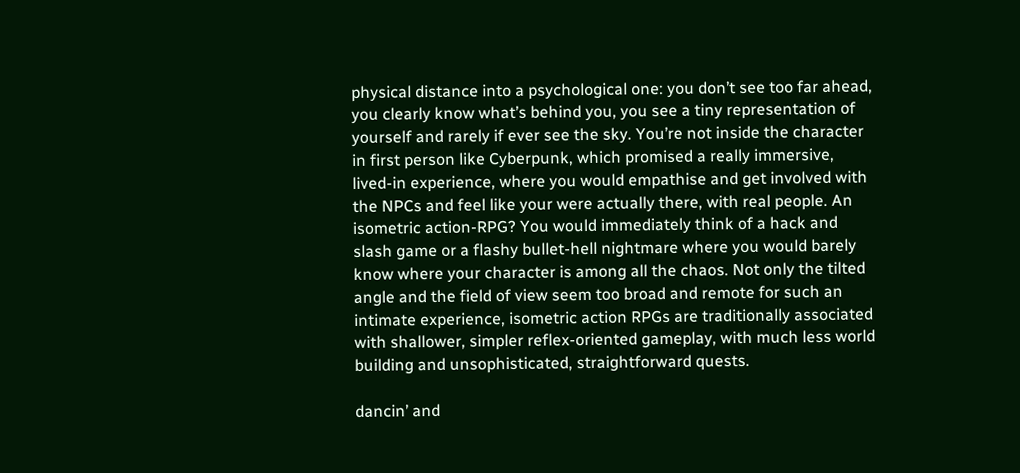physical distance into a psychological one: you don’t see too far ahead, you clearly know what’s behind you, you see a tiny representation of yourself and rarely if ever see the sky. You’re not inside the character in first person like Cyberpunk, which promised a really immersive, lived-in experience, where you would empathise and get involved with the NPCs and feel like your were actually there, with real people. An isometric action-RPG? You would immediately think of a hack and slash game or a flashy bullet-hell nightmare where you would barely know where your character is among all the chaos. Not only the tilted angle and the field of view seem too broad and remote for such an intimate experience, isometric action RPGs are traditionally associated with shallower, simpler reflex-oriented gameplay, with much less world building and unsophisticated, straightforward quests.

dancin’ and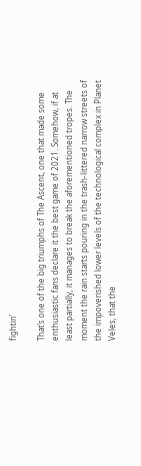fightin’

That’s one of the big triumphs of The Ascent, one that made some enthusiastic fans declare it the best game of 2021. Somehow, if at least partially, it manages to break the aforementioned tropes. The moment the rain starts pouring in the trash-littered narrow streets of the impoverished lower levels of the technological complex in Planet Veles, that the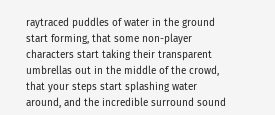raytraced puddles of water in the ground start forming, that some non-player characters start taking their transparent umbrellas out in the middle of the crowd, that your steps start splashing water around, and the incredible surround sound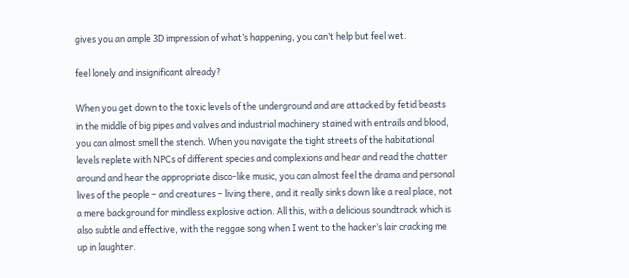gives you an ample 3D impression of what’s happening, you can’t help but feel wet.

feel lonely and insignificant already?

When you get down to the toxic levels of the underground and are attacked by fetid beasts in the middle of big pipes and valves and industrial machinery stained with entrails and blood, you can almost smell the stench. When you navigate the tight streets of the habitational levels replete with NPCs of different species and complexions and hear and read the chatter around and hear the appropriate disco-like music, you can almost feel the drama and personal lives of the people – and creatures – living there, and it really sinks down like a real place, not a mere background for mindless explosive action. All this, with a delicious soundtrack which is also subtle and effective, with the reggae song when I went to the hacker’s lair cracking me up in laughter.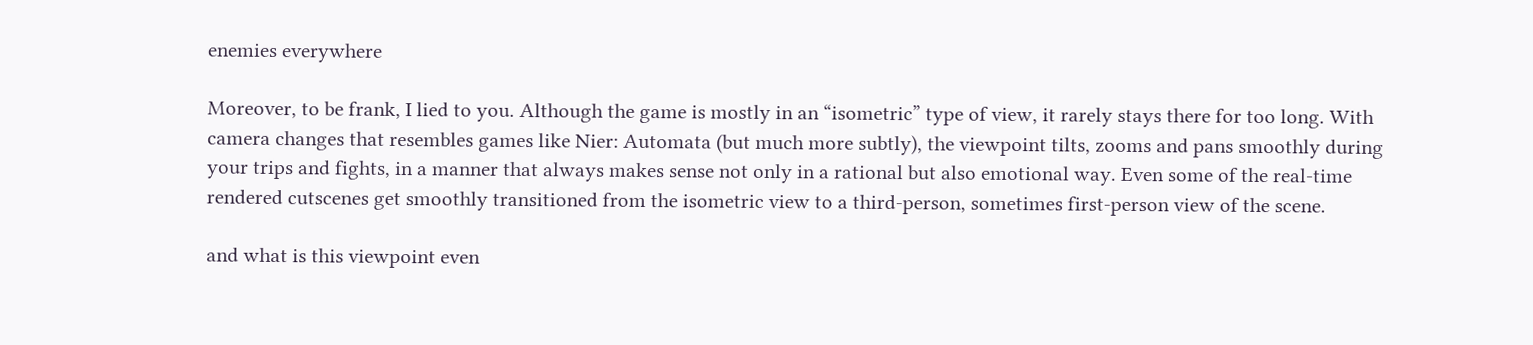enemies everywhere

Moreover, to be frank, I lied to you. Although the game is mostly in an “isometric” type of view, it rarely stays there for too long. With camera changes that resembles games like Nier: Automata (but much more subtly), the viewpoint tilts, zooms and pans smoothly during your trips and fights, in a manner that always makes sense not only in a rational but also emotional way. Even some of the real-time rendered cutscenes get smoothly transitioned from the isometric view to a third-person, sometimes first-person view of the scene.

and what is this viewpoint even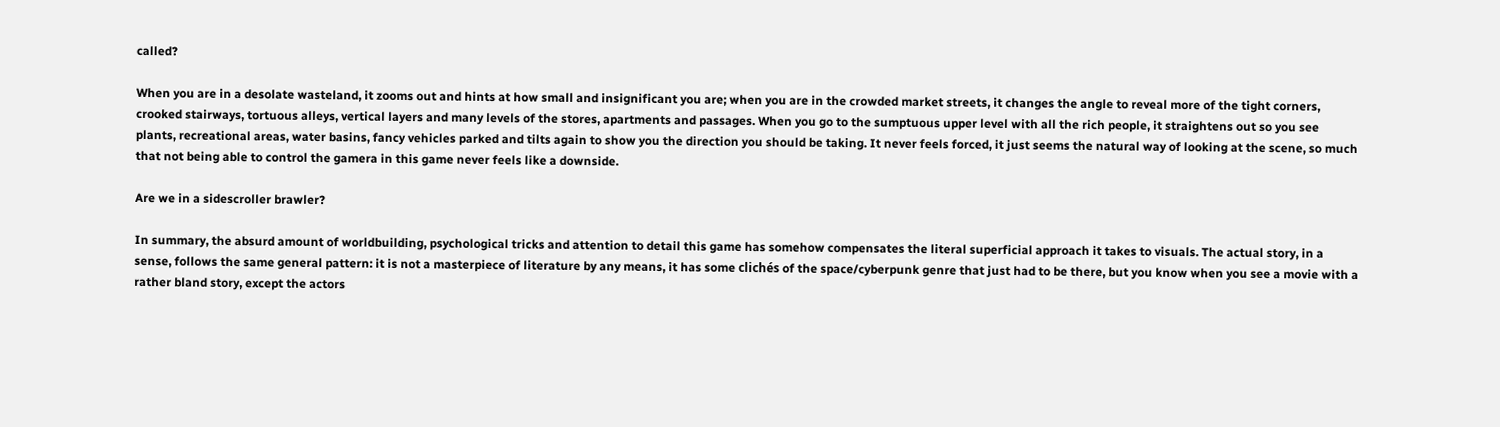called?

When you are in a desolate wasteland, it zooms out and hints at how small and insignificant you are; when you are in the crowded market streets, it changes the angle to reveal more of the tight corners, crooked stairways, tortuous alleys, vertical layers and many levels of the stores, apartments and passages. When you go to the sumptuous upper level with all the rich people, it straightens out so you see plants, recreational areas, water basins, fancy vehicles parked and tilts again to show you the direction you should be taking. It never feels forced, it just seems the natural way of looking at the scene, so much that not being able to control the gamera in this game never feels like a downside.

Are we in a sidescroller brawler?

In summary, the absurd amount of worldbuilding, psychological tricks and attention to detail this game has somehow compensates the literal superficial approach it takes to visuals. The actual story, in a sense, follows the same general pattern: it is not a masterpiece of literature by any means, it has some clichés of the space/cyberpunk genre that just had to be there, but you know when you see a movie with a rather bland story, except the actors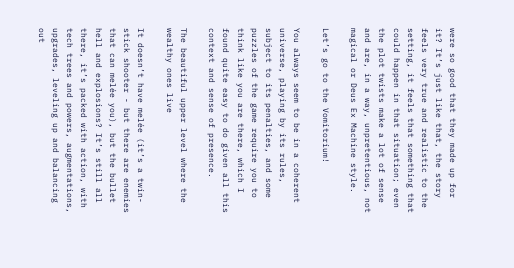were so good that they made up for it? It’s just like that, the story feels very true and realistic to the setting, it feels that something that could happen in that situation; even the plot twists make a lot of sense and are, in a way, unpretentious, not magical or Deus Ex Machine style.

Let’s go to the Vomitorium!

You always seem to be in a coherent universe, playing by its rules, subject to its penalties, and some puzzles of the game require you to think like you are there, which I found quite easy to do given all this context and sense of presence.

The beautiful upper level where the wealthy ones live

It doesn’t have melée (it’s a twin-stick shooter - but there are enemies that can melée you), but the bullet hell and explosions? It’s still all there, it’s packed with action, with tech trees and powers, augmentations, upgrades, leveling up and balancing out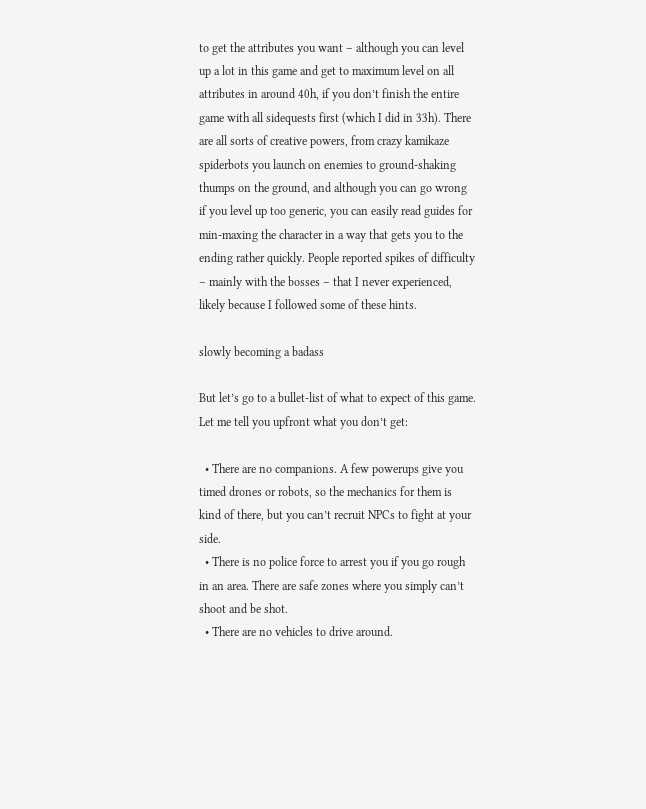to get the attributes you want – although you can level up a lot in this game and get to maximum level on all attributes in around 40h, if you don’t finish the entire game with all sidequests first (which I did in 33h). There are all sorts of creative powers, from crazy kamikaze spiderbots you launch on enemies to ground-shaking thumps on the ground, and although you can go wrong if you level up too generic, you can easily read guides for min-maxing the character in a way that gets you to the ending rather quickly. People reported spikes of difficulty – mainly with the bosses – that I never experienced, likely because I followed some of these hints.

slowly becoming a badass

But let’s go to a bullet-list of what to expect of this game. Let me tell you upfront what you don’t get:

  • There are no companions. A few powerups give you timed drones or robots, so the mechanics for them is kind of there, but you can’t recruit NPCs to fight at your side.
  • There is no police force to arrest you if you go rough in an area. There are safe zones where you simply can’t shoot and be shot.
  • There are no vehicles to drive around.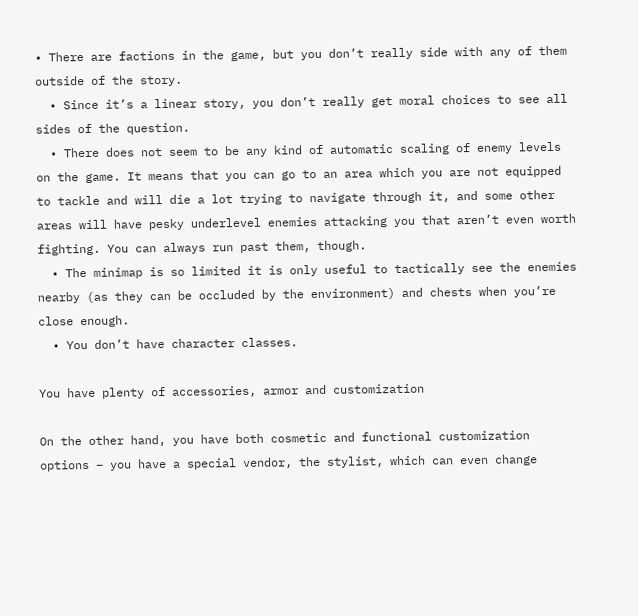• There are factions in the game, but you don’t really side with any of them outside of the story.
  • Since it’s a linear story, you don’t really get moral choices to see all sides of the question.
  • There does not seem to be any kind of automatic scaling of enemy levels on the game. It means that you can go to an area which you are not equipped to tackle and will die a lot trying to navigate through it, and some other areas will have pesky underlevel enemies attacking you that aren’t even worth fighting. You can always run past them, though.
  • The minimap is so limited it is only useful to tactically see the enemies nearby (as they can be occluded by the environment) and chests when you’re close enough.
  • You don’t have character classes.

You have plenty of accessories, armor and customization

On the other hand, you have both cosmetic and functional customization options – you have a special vendor, the stylist, which can even change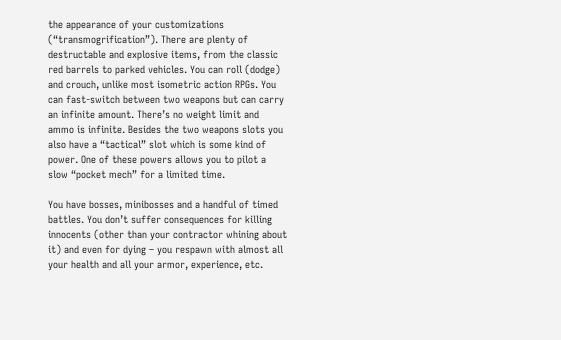the appearance of your customizations (“transmogrification”). There are plenty of destructable and explosive items, from the classic red barrels to parked vehicles. You can roll (dodge) and crouch, unlike most isometric action RPGs. You can fast-switch between two weapons but can carry an infinite amount. There’s no weight limit and ammo is infinite. Besides the two weapons slots you also have a “tactical” slot which is some kind of power. One of these powers allows you to pilot a slow “pocket mech” for a limited time.

You have bosses, minibosses and a handful of timed battles. You don’t suffer consequences for killing innocents (other than your contractor whining about it) and even for dying – you respawn with almost all your health and all your armor, experience, etc.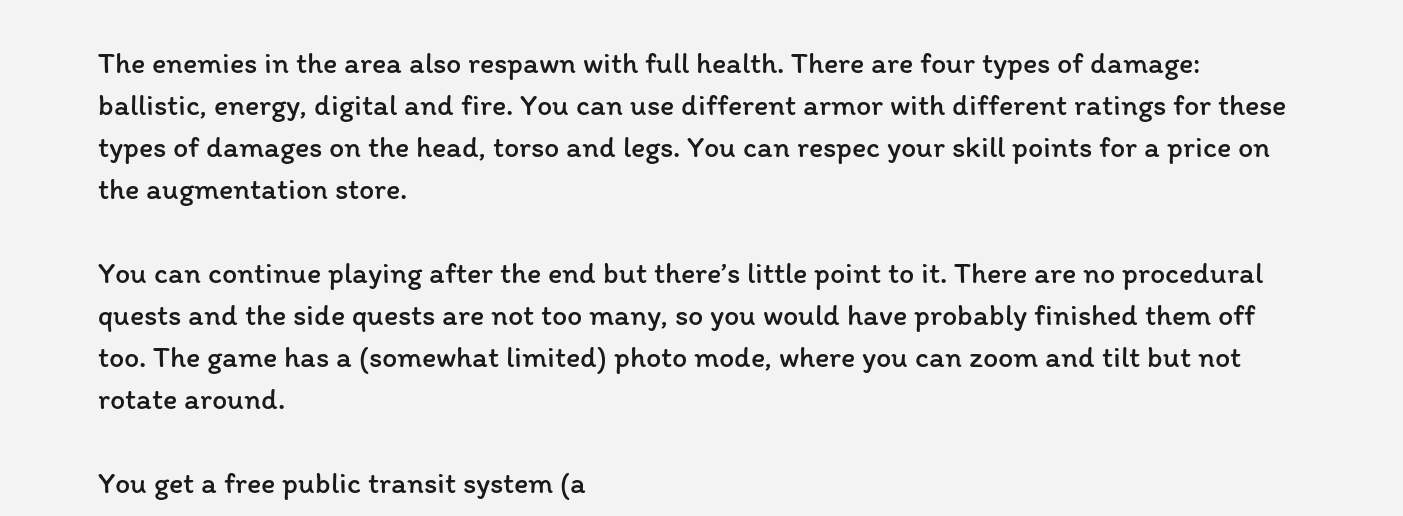The enemies in the area also respawn with full health. There are four types of damage: ballistic, energy, digital and fire. You can use different armor with different ratings for these types of damages on the head, torso and legs. You can respec your skill points for a price on the augmentation store.

You can continue playing after the end but there’s little point to it. There are no procedural quests and the side quests are not too many, so you would have probably finished them off too. The game has a (somewhat limited) photo mode, where you can zoom and tilt but not rotate around.

You get a free public transit system (a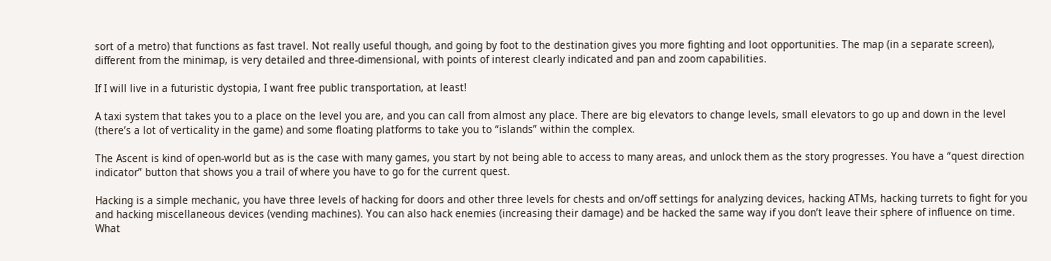sort of a metro) that functions as fast travel. Not really useful though, and going by foot to the destination gives you more fighting and loot opportunities. The map (in a separate screen), different from the minimap, is very detailed and three-dimensional, with points of interest clearly indicated and pan and zoom capabilities.

If I will live in a futuristic dystopia, I want free public transportation, at least!

A taxi system that takes you to a place on the level you are, and you can call from almost any place. There are big elevators to change levels, small elevators to go up and down in the level (there’s a lot of verticality in the game) and some floating platforms to take you to “islands” within the complex.

The Ascent is kind of open-world but as is the case with many games, you start by not being able to access to many areas, and unlock them as the story progresses. You have a “quest direction indicator” button that shows you a trail of where you have to go for the current quest.

Hacking is a simple mechanic, you have three levels of hacking for doors and other three levels for chests and on/off settings for analyzing devices, hacking ATMs, hacking turrets to fight for you and hacking miscellaneous devices (vending machines). You can also hack enemies (increasing their damage) and be hacked the same way if you don’t leave their sphere of influence on time. What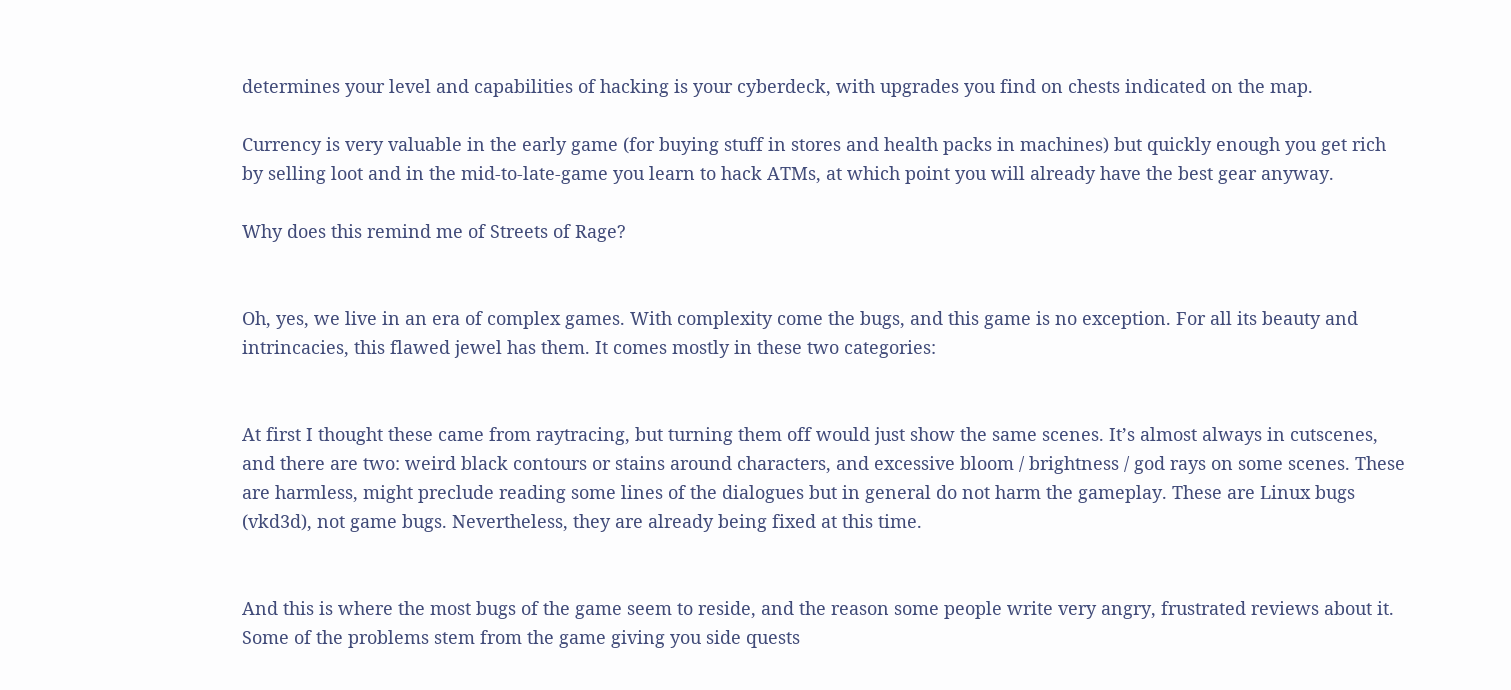determines your level and capabilities of hacking is your cyberdeck, with upgrades you find on chests indicated on the map.

Currency is very valuable in the early game (for buying stuff in stores and health packs in machines) but quickly enough you get rich by selling loot and in the mid-to-late-game you learn to hack ATMs, at which point you will already have the best gear anyway.

Why does this remind me of Streets of Rage?


Oh, yes, we live in an era of complex games. With complexity come the bugs, and this game is no exception. For all its beauty and intrincacies, this flawed jewel has them. It comes mostly in these two categories:


At first I thought these came from raytracing, but turning them off would just show the same scenes. It’s almost always in cutscenes, and there are two: weird black contours or stains around characters, and excessive bloom / brightness / god rays on some scenes. These are harmless, might preclude reading some lines of the dialogues but in general do not harm the gameplay. These are Linux bugs (vkd3d), not game bugs. Nevertheless, they are already being fixed at this time.


And this is where the most bugs of the game seem to reside, and the reason some people write very angry, frustrated reviews about it. Some of the problems stem from the game giving you side quests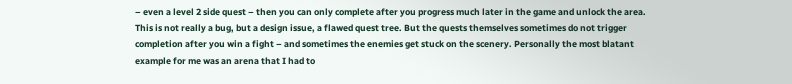– even a level 2 side quest – then you can only complete after you progress much later in the game and unlock the area. This is not really a bug, but a design issue, a flawed quest tree. But the quests themselves sometimes do not trigger completion after you win a fight – and sometimes the enemies get stuck on the scenery. Personally the most blatant example for me was an arena that I had to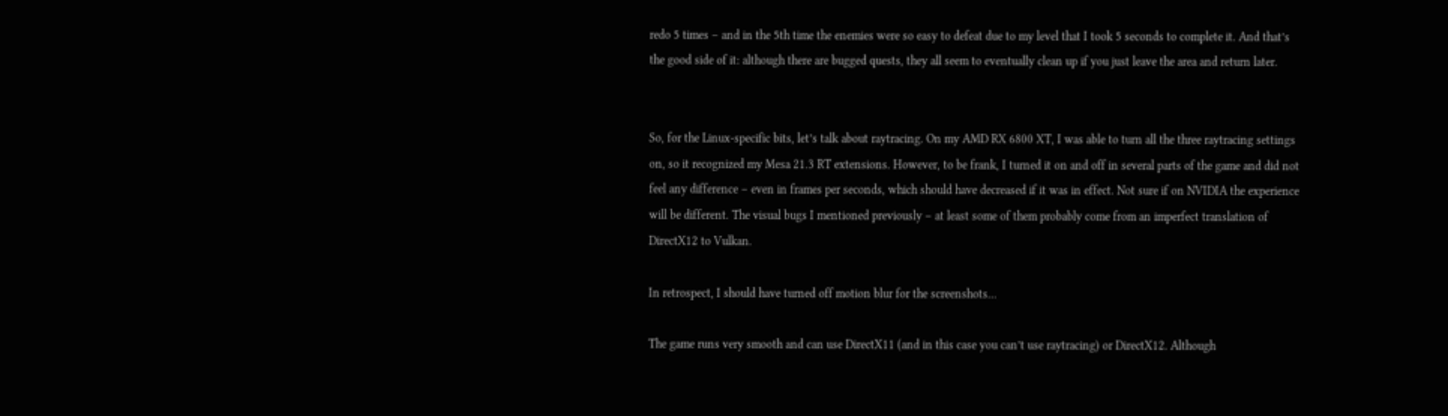redo 5 times – and in the 5th time the enemies were so easy to defeat due to my level that I took 5 seconds to complete it. And that’s the good side of it: although there are bugged quests, they all seem to eventually clean up if you just leave the area and return later.


So, for the Linux-specific bits, let’s talk about raytracing. On my AMD RX 6800 XT, I was able to turn all the three raytracing settings on, so it recognized my Mesa 21.3 RT extensions. However, to be frank, I turned it on and off in several parts of the game and did not feel any difference – even in frames per seconds, which should have decreased if it was in effect. Not sure if on NVIDIA the experience will be different. The visual bugs I mentioned previously – at least some of them probably come from an imperfect translation of DirectX12 to Vulkan.

In retrospect, I should have turned off motion blur for the screenshots…

The game runs very smooth and can use DirectX11 (and in this case you can’t use raytracing) or DirectX12. Although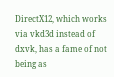DirectX12, which works via vkd3d instead of dxvk, has a fame of not being as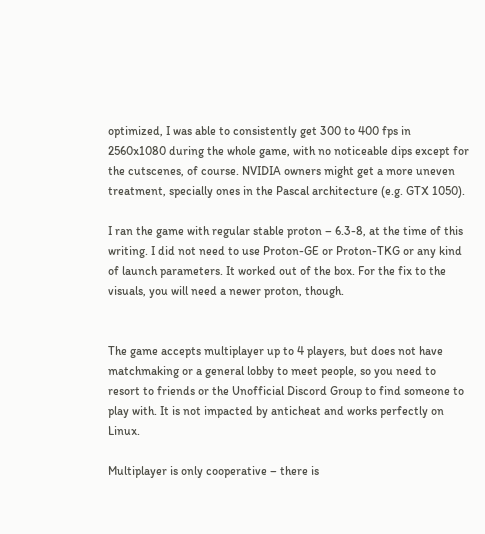optimized, I was able to consistently get 300 to 400 fps in 2560x1080 during the whole game, with no noticeable dips except for the cutscenes, of course. NVIDIA owners might get a more uneven treatment, specially ones in the Pascal architecture (e.g. GTX 1050).

I ran the game with regular stable proton – 6.3-8, at the time of this writing. I did not need to use Proton-GE or Proton-TKG or any kind of launch parameters. It worked out of the box. For the fix to the visuals, you will need a newer proton, though.


The game accepts multiplayer up to 4 players, but does not have matchmaking or a general lobby to meet people, so you need to resort to friends or the Unofficial Discord Group to find someone to play with. It is not impacted by anticheat and works perfectly on Linux.

Multiplayer is only cooperative – there is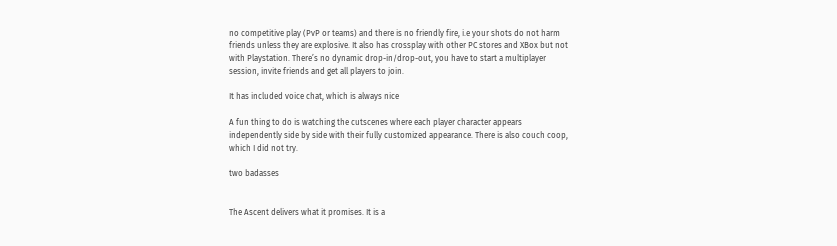no competitive play (PvP or teams) and there is no friendly fire, i.e your shots do not harm friends unless they are explosive. It also has crossplay with other PC stores and XBox but not with Playstation. There’s no dynamic drop-in/drop-out, you have to start a multiplayer session, invite friends and get all players to join.

It has included voice chat, which is always nice

A fun thing to do is watching the cutscenes where each player character appears independently side by side with their fully customized appearance. There is also couch coop, which I did not try.

two badasses


The Ascent delivers what it promises. It is a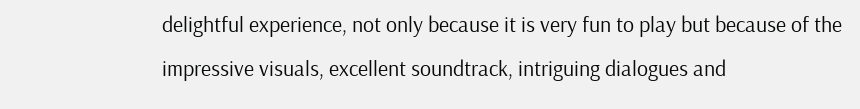delightful experience, not only because it is very fun to play but because of the impressive visuals, excellent soundtrack, intriguing dialogues and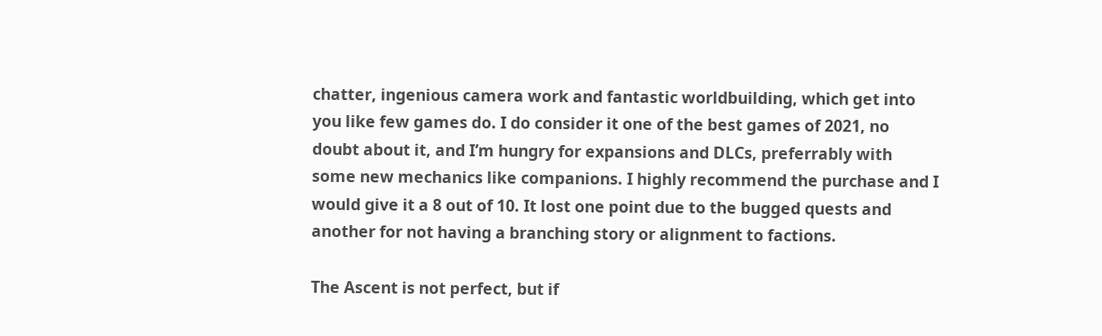chatter, ingenious camera work and fantastic worldbuilding, which get into you like few games do. I do consider it one of the best games of 2021, no doubt about it, and I’m hungry for expansions and DLCs, preferrably with some new mechanics like companions. I highly recommend the purchase and I would give it a 8 out of 10. It lost one point due to the bugged quests and another for not having a branching story or alignment to factions.

The Ascent is not perfect, but if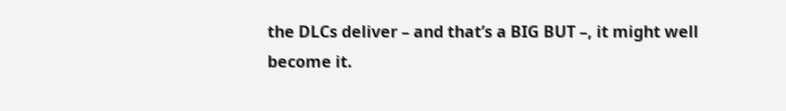the DLCs deliver – and that’s a BIG BUT –, it might well become it.